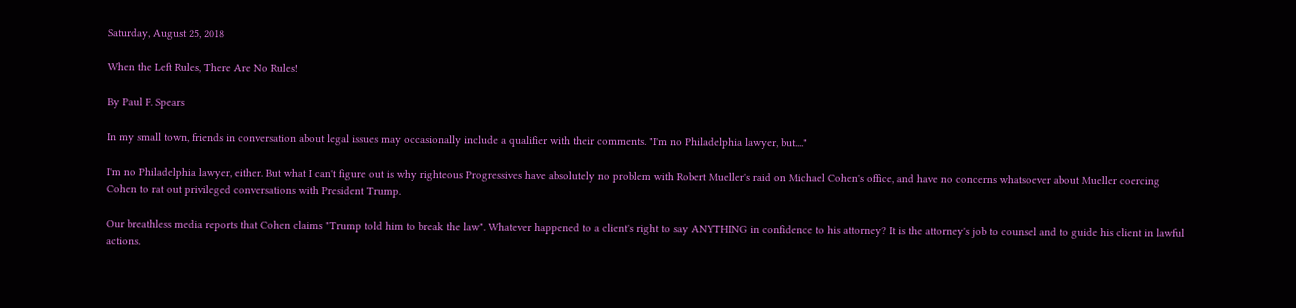Saturday, August 25, 2018

When the Left Rules, There Are No Rules!

By Paul F. Spears

In my small town, friends in conversation about legal issues may occasionally include a qualifier with their comments. "I'm no Philadelphia lawyer, but...."

I'm no Philadelphia lawyer, either. But what I can't figure out is why righteous Progressives have absolutely no problem with Robert Mueller's raid on Michael Cohen's office, and have no concerns whatsoever about Mueller coercing Cohen to rat out privileged conversations with President Trump.

Our breathless media reports that Cohen claims "Trump told him to break the law". Whatever happened to a client's right to say ANYTHING in confidence to his attorney? It is the attorney's job to counsel and to guide his client in lawful actions.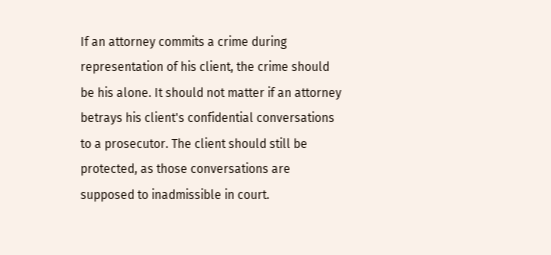If an attorney commits a crime during representation of his client, the crime should be his alone. It should not matter if an attorney betrays his client's confidential conversations to a prosecutor. The client should still be protected, as those conversations are supposed to inadmissible in court.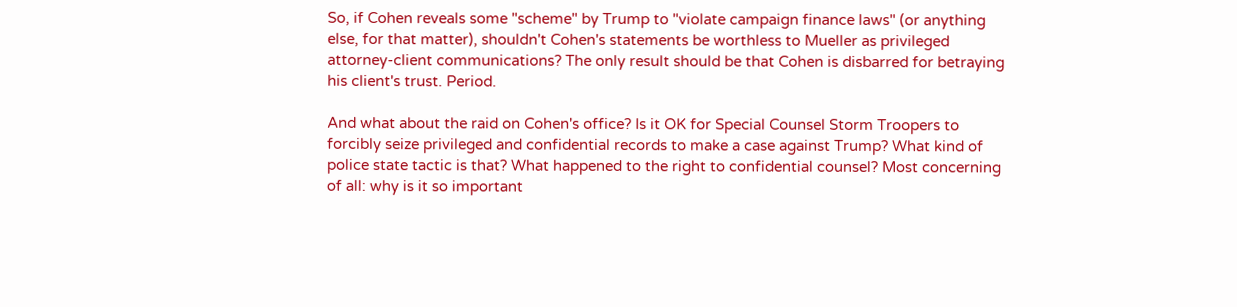So, if Cohen reveals some "scheme" by Trump to "violate campaign finance laws" (or anything else, for that matter), shouldn't Cohen's statements be worthless to Mueller as privileged attorney-client communications? The only result should be that Cohen is disbarred for betraying his client's trust. Period.

And what about the raid on Cohen's office? Is it OK for Special Counsel Storm Troopers to forcibly seize privileged and confidential records to make a case against Trump? What kind of police state tactic is that? What happened to the right to confidential counsel? Most concerning of all: why is it so important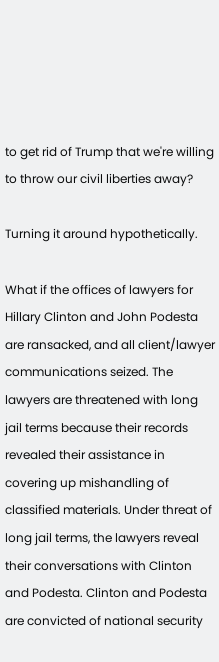to get rid of Trump that we're willing to throw our civil liberties away?

Turning it around hypothetically.

What if the offices of lawyers for Hillary Clinton and John Podesta are ransacked, and all client/lawyer communications seized. The lawyers are threatened with long jail terms because their records revealed their assistance in covering up mishandling of classified materials. Under threat of long jail terms, the lawyers reveal their conversations with Clinton and Podesta. Clinton and Podesta are convicted of national security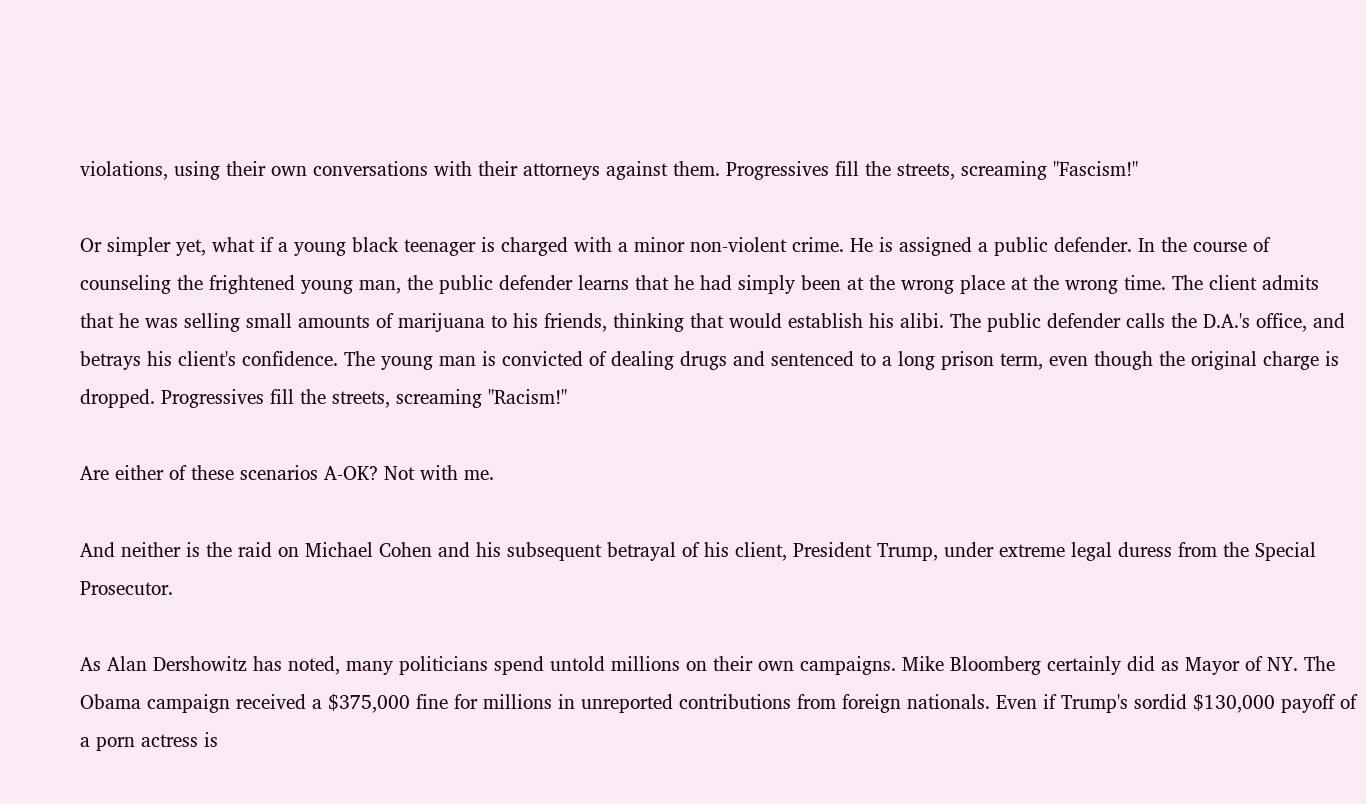violations, using their own conversations with their attorneys against them. Progressives fill the streets, screaming "Fascism!"

Or simpler yet, what if a young black teenager is charged with a minor non-violent crime. He is assigned a public defender. In the course of counseling the frightened young man, the public defender learns that he had simply been at the wrong place at the wrong time. The client admits that he was selling small amounts of marijuana to his friends, thinking that would establish his alibi. The public defender calls the D.A.'s office, and betrays his client's confidence. The young man is convicted of dealing drugs and sentenced to a long prison term, even though the original charge is dropped. Progressives fill the streets, screaming "Racism!"

Are either of these scenarios A-OK? Not with me.

And neither is the raid on Michael Cohen and his subsequent betrayal of his client, President Trump, under extreme legal duress from the Special Prosecutor.

As Alan Dershowitz has noted, many politicians spend untold millions on their own campaigns. Mike Bloomberg certainly did as Mayor of NY. The Obama campaign received a $375,000 fine for millions in unreported contributions from foreign nationals. Even if Trump's sordid $130,000 payoff of a porn actress is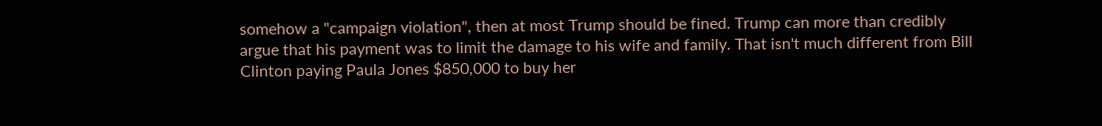somehow a "campaign violation", then at most Trump should be fined. Trump can more than credibly argue that his payment was to limit the damage to his wife and family. That isn't much different from Bill Clinton paying Paula Jones $850,000 to buy her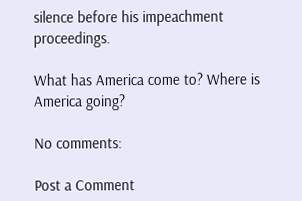silence before his impeachment proceedings.

What has America come to? Where is America going?

No comments:

Post a Comment